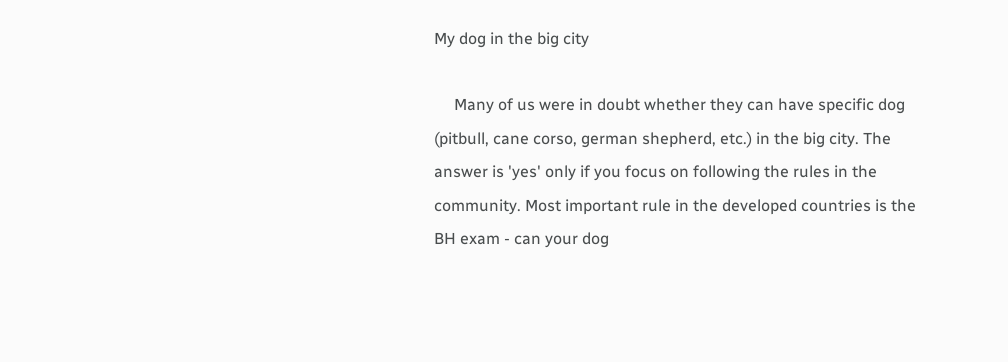My dog in the big city

     Many of us were in doubt whether they can have specific dog (pitbull, cane corso, german shepherd, etc.) in the big city. The answer is 'yes' only if you focus on following the rules in the community. Most important rule in the developed countries is the BH exam - can your dog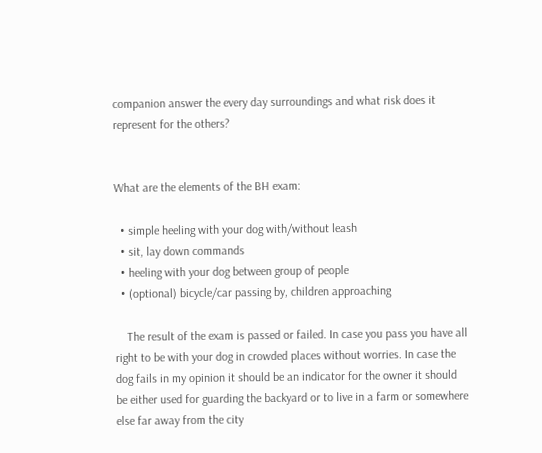companion answer the every day surroundings and what risk does it represent for the others?


What are the elements of the BH exam:

  • simple heeling with your dog with/without leash
  • sit, lay down commands
  • heeling with your dog between group of people
  • (optional) bicycle/car passing by, children approaching

    The result of the exam is passed or failed. In case you pass you have all right to be with your dog in crowded places without worries. In case the dog fails in my opinion it should be an indicator for the owner it should be either used for guarding the backyard or to live in a farm or somewhere else far away from the city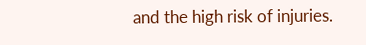and the high risk of injuries.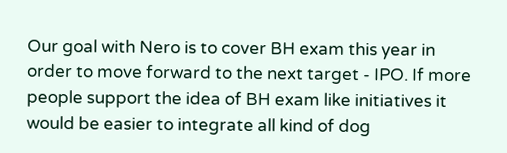Our goal with Nero is to cover BH exam this year in order to move forward to the next target - IPO. If more people support the idea of BH exam like initiatives it would be easier to integrate all kind of dog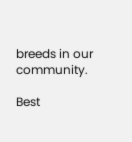breeds in our community.

Best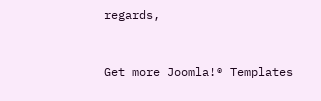regards,


Get more Joomla!® Templates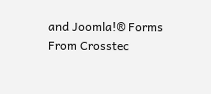and Joomla!® Forms From Crosstec